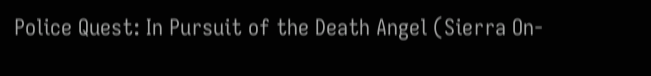Police Quest: In Pursuit of the Death Angel (Sierra On-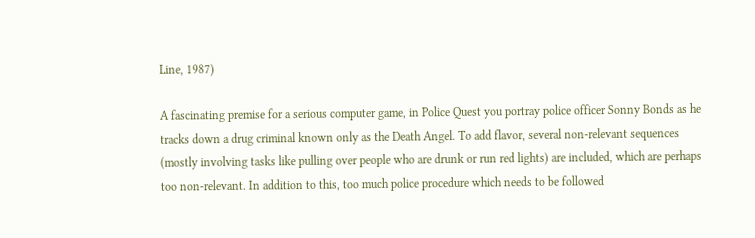Line, 1987)

A fascinating premise for a serious computer game, in Police Quest you portray police officer Sonny Bonds as he tracks down a drug criminal known only as the Death Angel. To add flavor, several non-relevant sequences (mostly involving tasks like pulling over people who are drunk or run red lights) are included, which are perhaps too non-relevant. In addition to this, too much police procedure which needs to be followed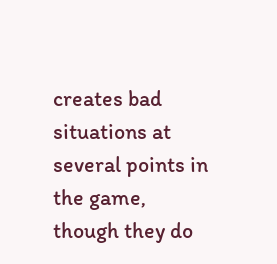creates bad situations at several points in the game, though they do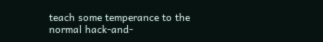teach some temperance to the normal hack-and-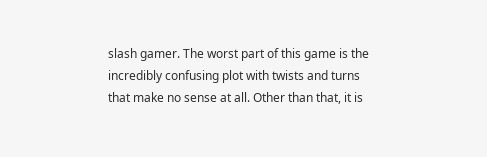slash gamer. The worst part of this game is the incredibly confusing plot with twists and turns that make no sense at all. Other than that, it is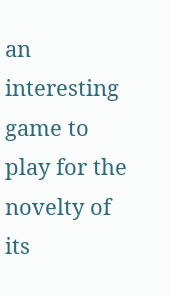an interesting game to play for the novelty of its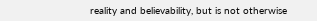reality and believability, but is not otherwise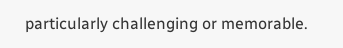particularly challenging or memorable.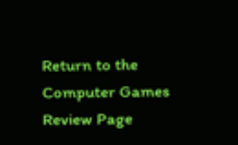Return to the Computer Games Review Page